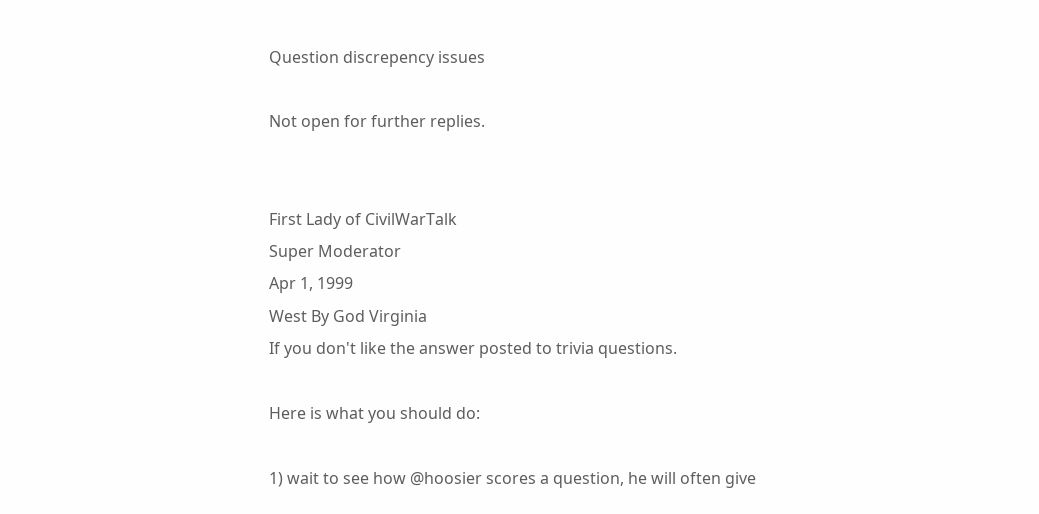Question discrepency issues

Not open for further replies.


First Lady of CivilWarTalk
Super Moderator
Apr 1, 1999
West By God Virginia
If you don't like the answer posted to trivia questions.

Here is what you should do:

1) wait to see how @hoosier scores a question, he will often give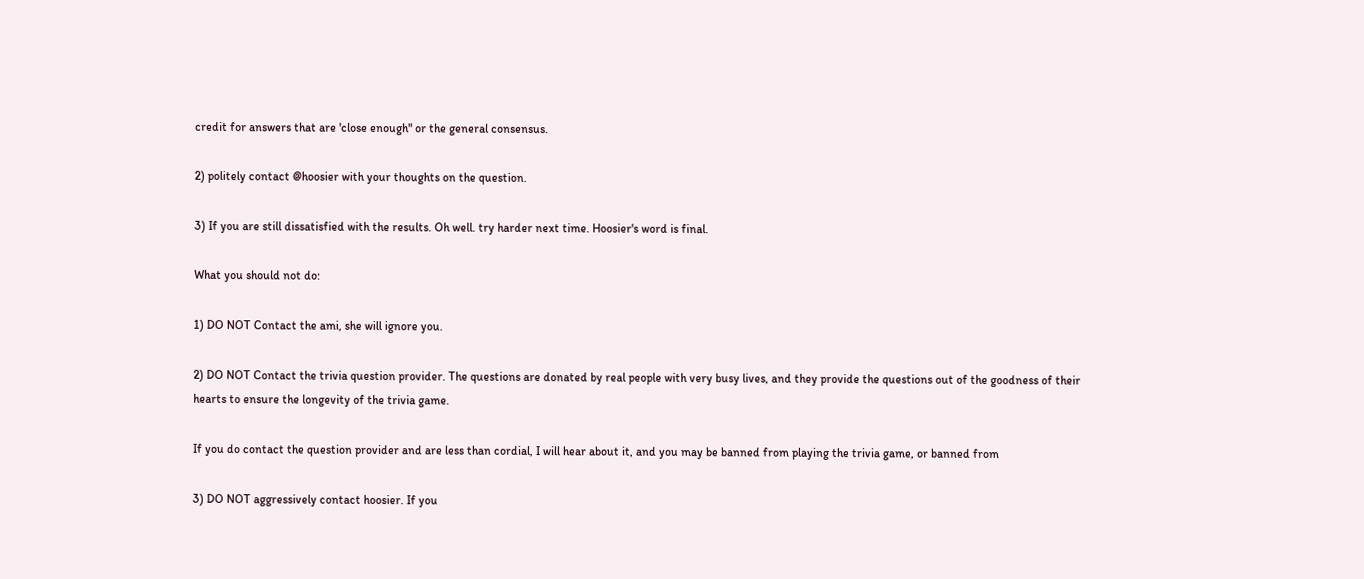credit for answers that are 'close enough" or the general consensus.

2) politely contact @hoosier with your thoughts on the question.

3) If you are still dissatisfied with the results. Oh well. try harder next time. Hoosier's word is final.

What you should not do:

1) DO NOT Contact the ami, she will ignore you.

2) DO NOT Contact the trivia question provider. The questions are donated by real people with very busy lives, and they provide the questions out of the goodness of their hearts to ensure the longevity of the trivia game.

If you do contact the question provider and are less than cordial, I will hear about it, and you may be banned from playing the trivia game, or banned from

3) DO NOT aggressively contact hoosier. If you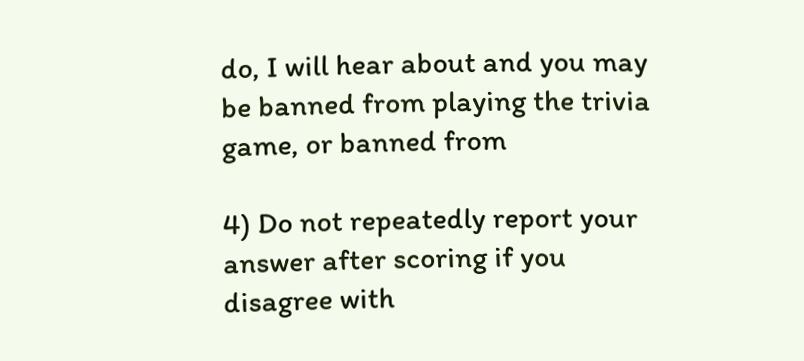do, I will hear about and you may be banned from playing the trivia game, or banned from

4) Do not repeatedly report your answer after scoring if you disagree with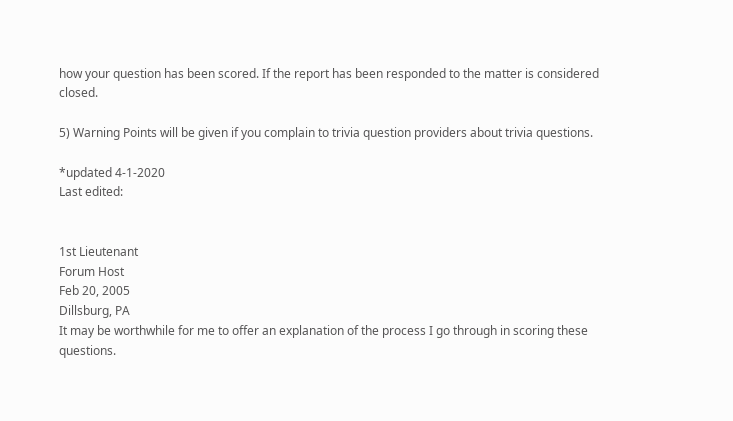how your question has been scored. If the report has been responded to the matter is considered closed.

5) Warning Points will be given if you complain to trivia question providers about trivia questions.

*updated 4-1-2020
Last edited:


1st Lieutenant
Forum Host
Feb 20, 2005
Dillsburg, PA
It may be worthwhile for me to offer an explanation of the process I go through in scoring these questions.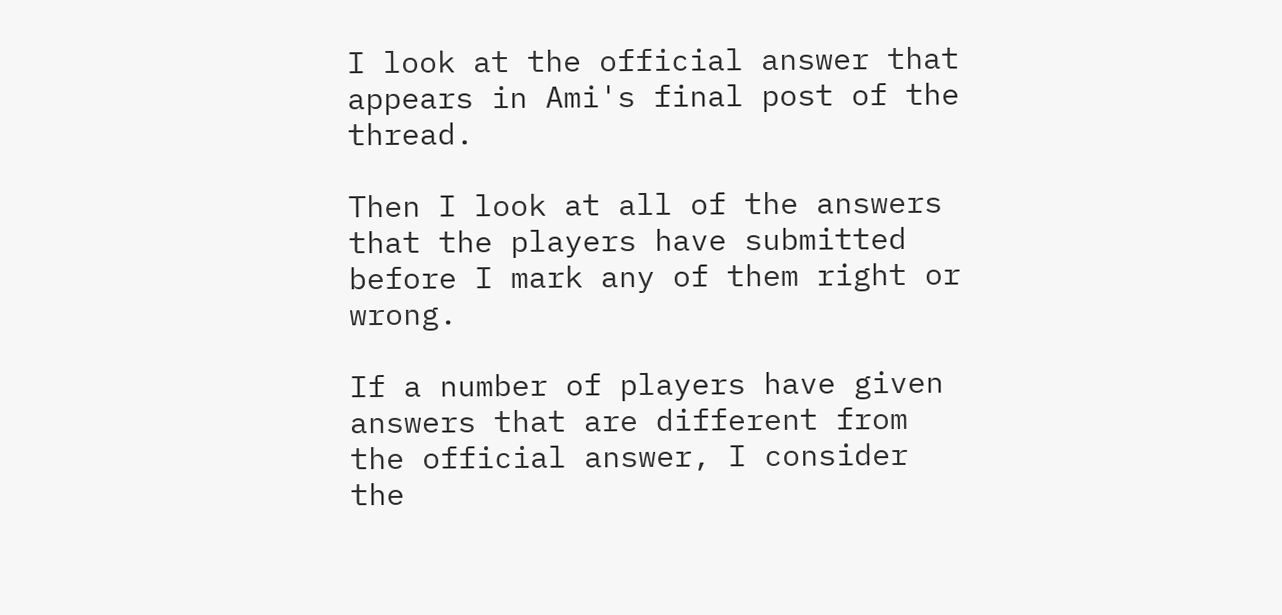I look at the official answer that appears in Ami's final post of the thread.

Then I look at all of the answers that the players have submitted before I mark any of them right or wrong.

If a number of players have given answers that are different from the official answer, I consider the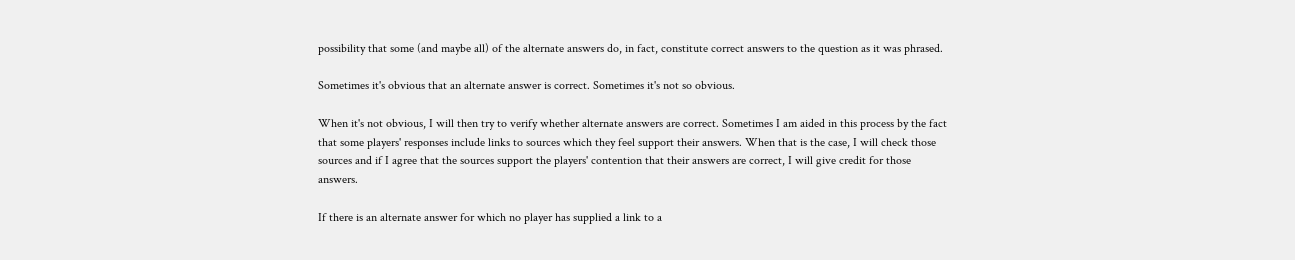possibility that some (and maybe all) of the alternate answers do, in fact, constitute correct answers to the question as it was phrased.

Sometimes it's obvious that an alternate answer is correct. Sometimes it's not so obvious.

When it's not obvious, I will then try to verify whether alternate answers are correct. Sometimes I am aided in this process by the fact that some players' responses include links to sources which they feel support their answers. When that is the case, I will check those sources and if I agree that the sources support the players' contention that their answers are correct, I will give credit for those answers.

If there is an alternate answer for which no player has supplied a link to a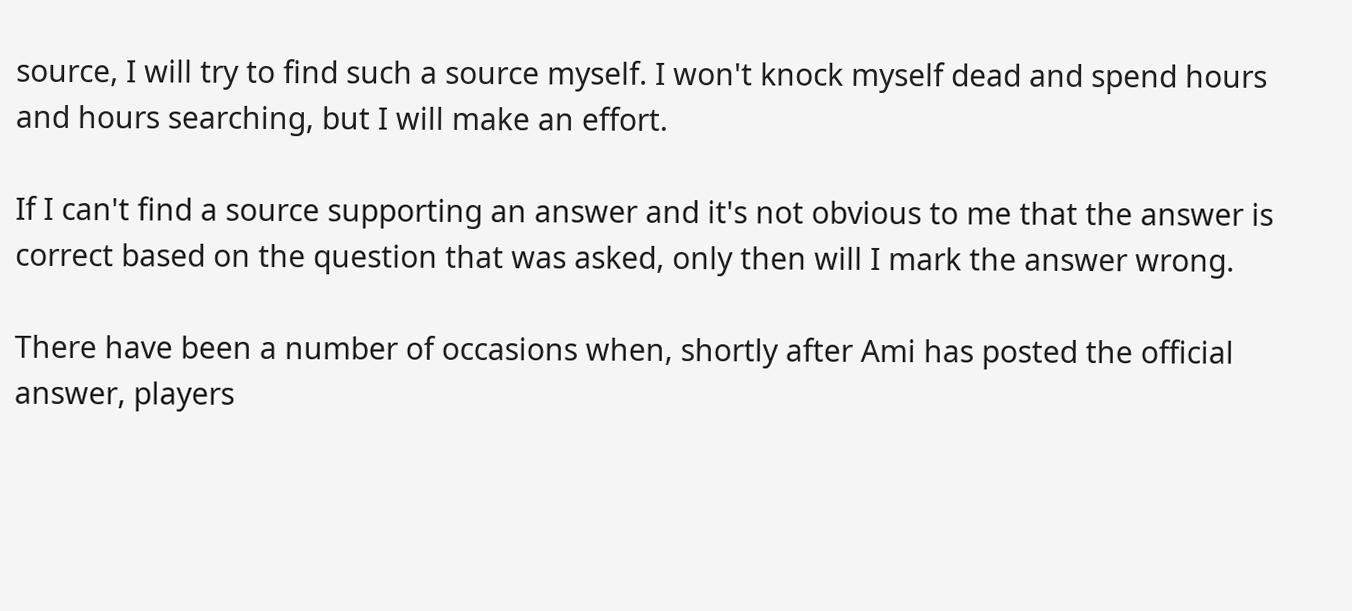source, I will try to find such a source myself. I won't knock myself dead and spend hours and hours searching, but I will make an effort.

If I can't find a source supporting an answer and it's not obvious to me that the answer is correct based on the question that was asked, only then will I mark the answer wrong.

There have been a number of occasions when, shortly after Ami has posted the official answer, players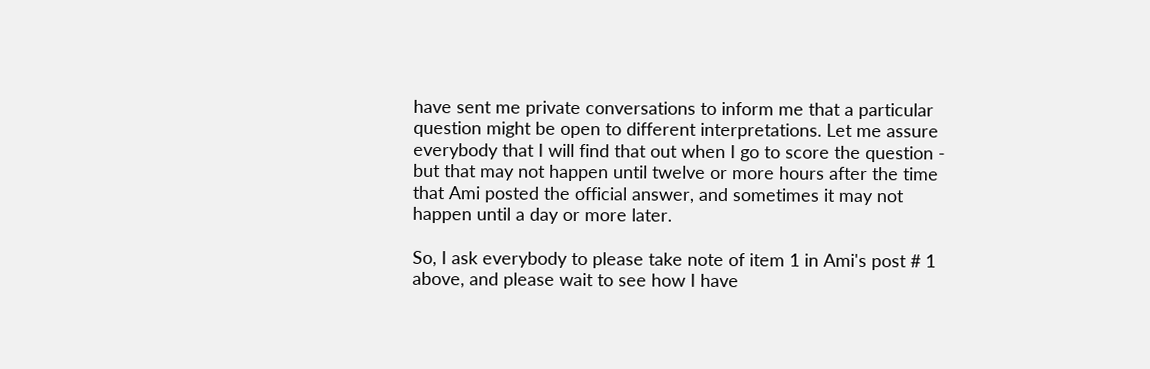have sent me private conversations to inform me that a particular question might be open to different interpretations. Let me assure everybody that I will find that out when I go to score the question - but that may not happen until twelve or more hours after the time that Ami posted the official answer, and sometimes it may not happen until a day or more later.

So, I ask everybody to please take note of item 1 in Ami's post # 1 above, and please wait to see how I have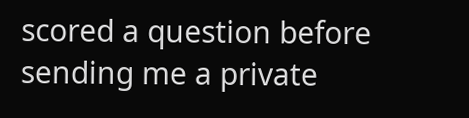scored a question before sending me a private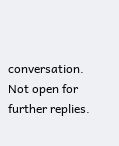conversation.
Not open for further replies.